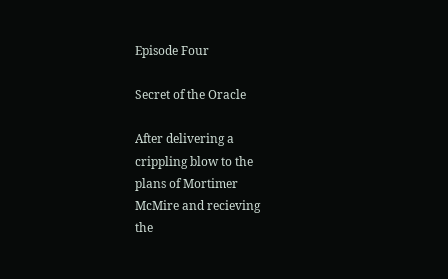Episode Four

Secret of the Oracle

After delivering a
crippling blow to the
plans of Mortimer
McMire and recieving
the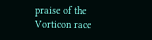praise of the
Vorticon race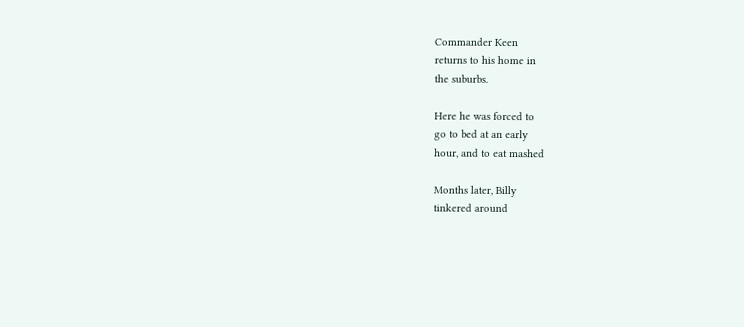Commander Keen
returns to his home in
the suburbs.

Here he was forced to
go to bed at an early
hour, and to eat mashed

Months later, Billy
tinkered around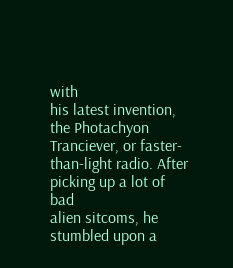with
his latest invention,
the Photachyon
Tranciever, or faster-
than-light radio. After
picking up a lot of bad
alien sitcoms, he
stumbled upon a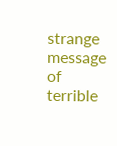strange
message of terrible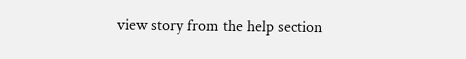view story from the help section